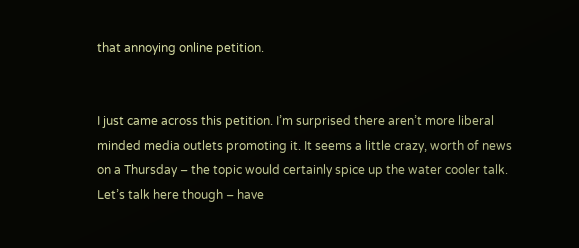that annoying online petition.


I just came across this petition. I’m surprised there aren’t more liberal minded media outlets promoting it. It seems a little crazy, worth of news on a Thursday – the topic would certainly spice up the water cooler talk. Let’s talk here though – have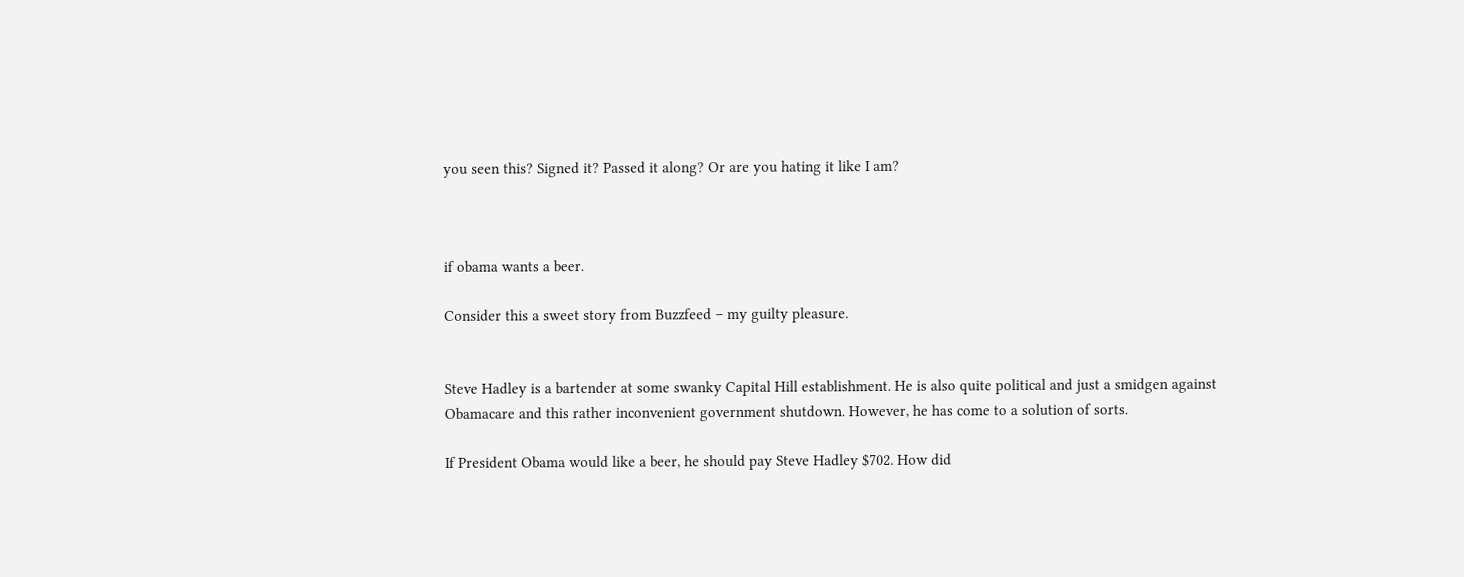you seen this? Signed it? Passed it along? Or are you hating it like I am?



if obama wants a beer.

Consider this a sweet story from Buzzfeed – my guilty pleasure.


Steve Hadley is a bartender at some swanky Capital Hill establishment. He is also quite political and just a smidgen against Obamacare and this rather inconvenient government shutdown. However, he has come to a solution of sorts.

If President Obama would like a beer, he should pay Steve Hadley $702. How did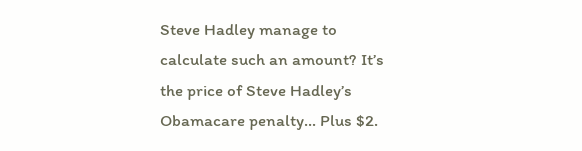Steve Hadley manage to calculate such an amount? It’s the price of Steve Hadley’s Obamacare penalty… Plus $2.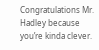Congratulations Mr. Hadley because you’re kinda clever.